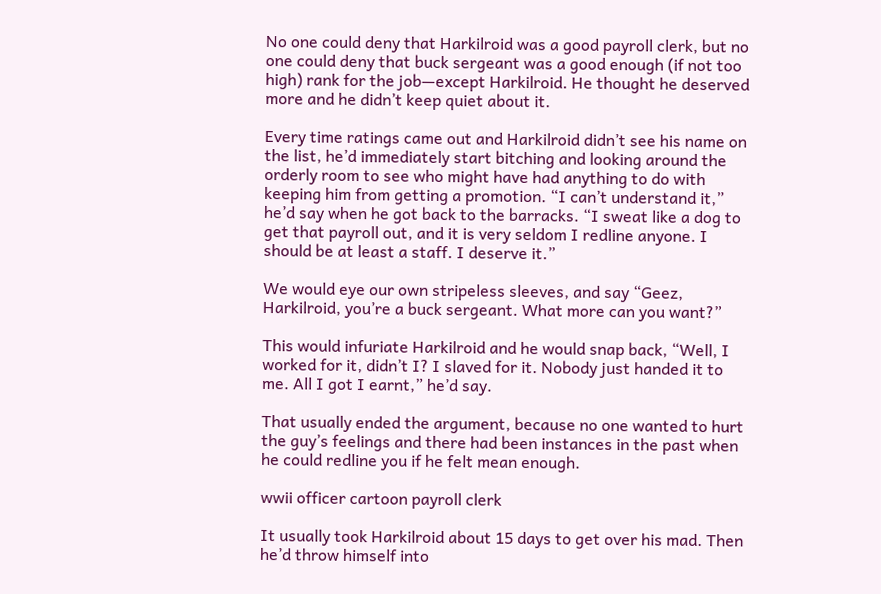No one could deny that Harkilroid was a good payroll clerk, but no one could deny that buck sergeant was a good enough (if not too high) rank for the job—except Harkilroid. He thought he deserved more and he didn’t keep quiet about it.

Every time ratings came out and Harkilroid didn’t see his name on the list, he’d immediately start bitching and looking around the orderly room to see who might have had anything to do with keeping him from getting a promotion. “I can’t understand it,” he’d say when he got back to the barracks. “I sweat like a dog to get that payroll out, and it is very seldom I redline anyone. I should be at least a staff. I deserve it.”

We would eye our own stripeless sleeves, and say “Geez, Harkilroid, you’re a buck sergeant. What more can you want?”

This would infuriate Harkilroid and he would snap back, “Well, I worked for it, didn’t I? I slaved for it. Nobody just handed it to me. All I got I earnt,” he’d say.

That usually ended the argument, because no one wanted to hurt the guy’s feelings and there had been instances in the past when he could redline you if he felt mean enough.

wwii officer cartoon payroll clerk

It usually took Harkilroid about 15 days to get over his mad. Then he’d throw himself into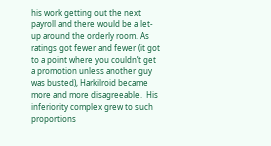his work getting out the next payroll and there would be a let-up around the orderly room. As ratings got fewer and fewer (it got to a point where you couldn’t get a promotion unless another guy was busted), Harkilroid became more and more disagreeable.  His inferiority complex grew to such proportions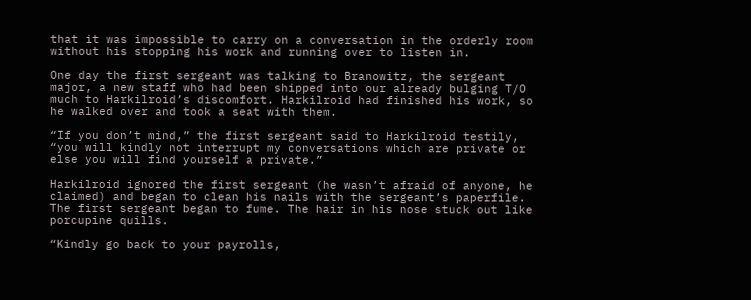that it was impossible to carry on a conversation in the orderly room without his stopping his work and running over to listen in.

One day the first sergeant was talking to Branowitz, the sergeant major, a new staff who had been shipped into our already bulging T/O much to Harkilroid’s discomfort. Harkilroid had finished his work, so he walked over and took a seat with them.

“If you don’t mind,” the first sergeant said to Harkilroid testily, “you will kindly not interrupt my conversations which are private or else you will find yourself a private.”

Harkilroid ignored the first sergeant (he wasn’t afraid of anyone, he claimed) and began to clean his nails with the sergeant’s paperfile. The first sergeant began to fume. The hair in his nose stuck out like porcupine quills.

“Kindly go back to your payrolls,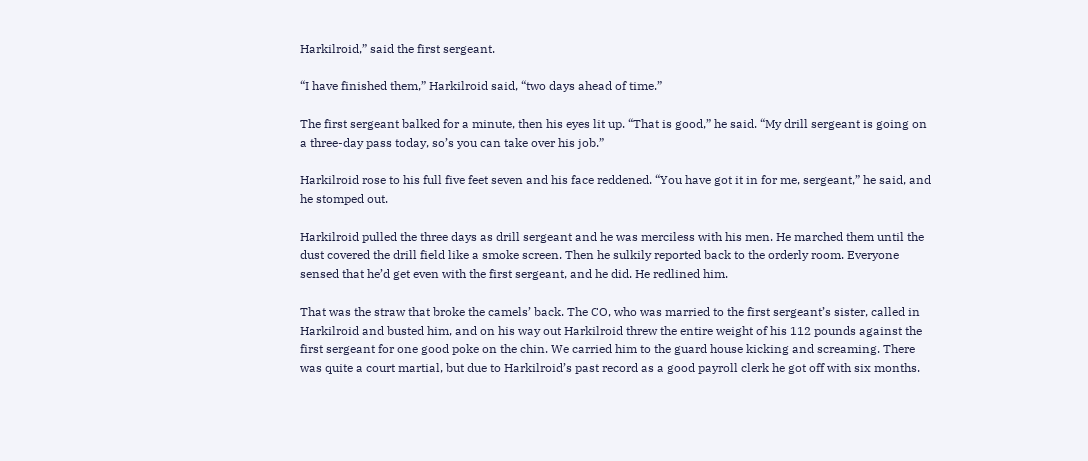Harkilroid,” said the first sergeant.

“I have finished them,” Harkilroid said, “two days ahead of time.”

The first sergeant balked for a minute, then his eyes lit up. “That is good,” he said. “My drill sergeant is going on a three-day pass today, so’s you can take over his job.”

Harkilroid rose to his full five feet seven and his face reddened. “You have got it in for me, sergeant,” he said, and he stomped out.

Harkilroid pulled the three days as drill sergeant and he was merciless with his men. He marched them until the dust covered the drill field like a smoke screen. Then he sulkily reported back to the orderly room. Everyone sensed that he’d get even with the first sergeant, and he did. He redlined him.

That was the straw that broke the camels’ back. The CO, who was married to the first sergeant’s sister, called in Harkilroid and busted him, and on his way out Harkilroid threw the entire weight of his 112 pounds against the first sergeant for one good poke on the chin. We carried him to the guard house kicking and screaming. There was quite a court martial, but due to Harkilroid’s past record as a good payroll clerk he got off with six months.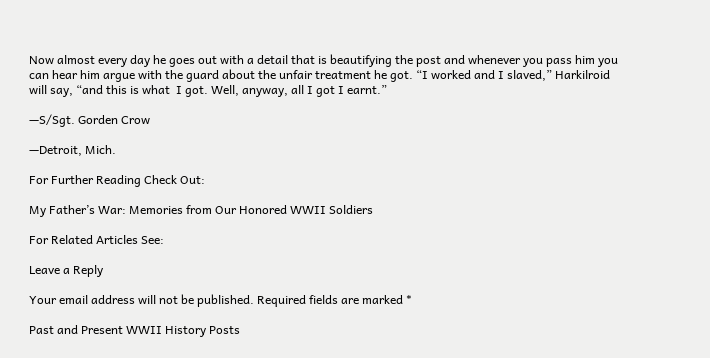Now almost every day he goes out with a detail that is beautifying the post and whenever you pass him you can hear him argue with the guard about the unfair treatment he got. “I worked and I slaved,” Harkilroid will say, “and this is what  I got. Well, anyway, all I got I earnt.”

—S/Sgt. Gorden Crow

—Detroit, Mich.

For Further Reading Check Out:

My Father’s War: Memories from Our Honored WWII Soldiers

For Related Articles See:

Leave a Reply

Your email address will not be published. Required fields are marked *

Past and Present WWII History Posts